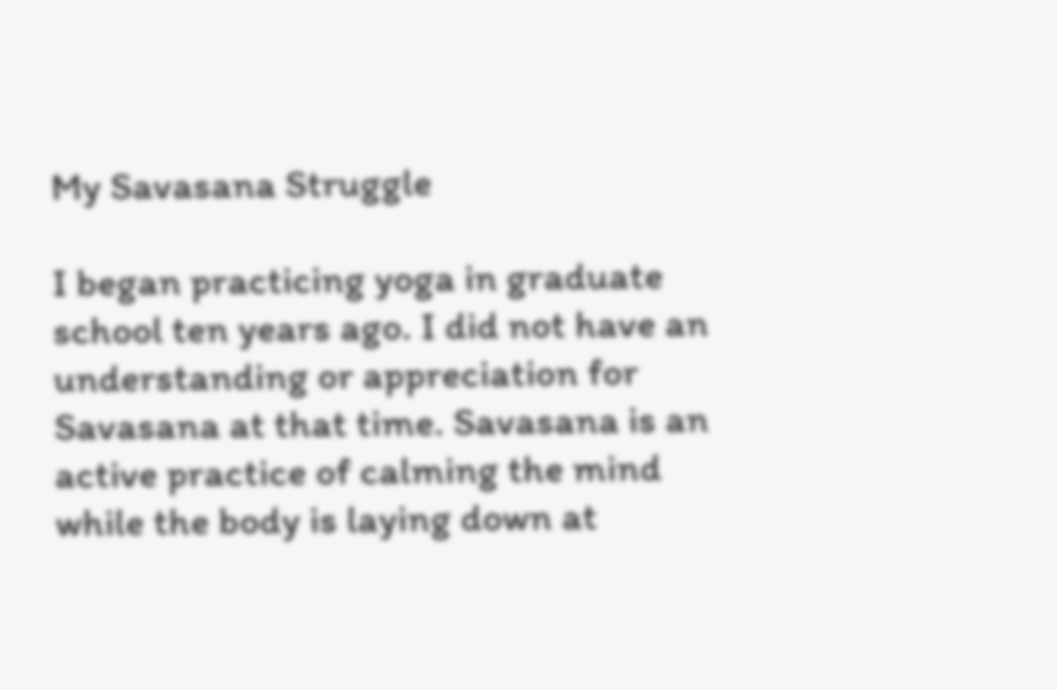My Savasana Struggle

I began practicing yoga in graduate school ten years ago. I did not have an understanding or appreciation for Savasana at that time. Savasana is an active practice of calming the mind while the body is laying down at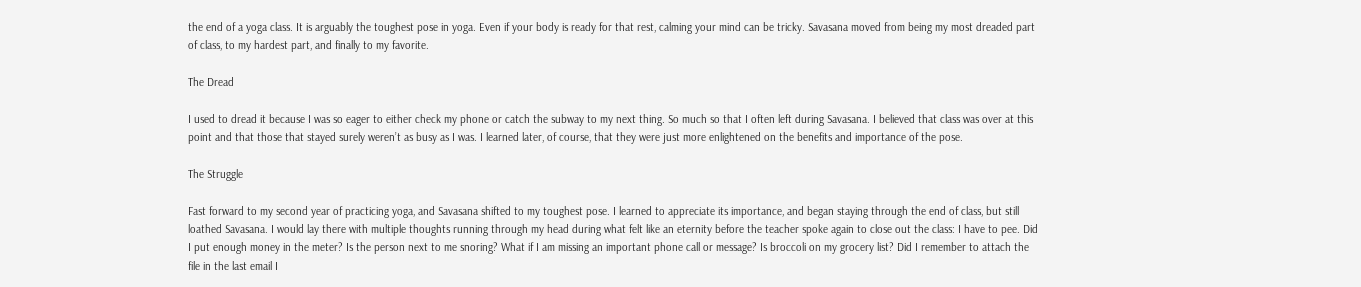the end of a yoga class. It is arguably the toughest pose in yoga. Even if your body is ready for that rest, calming your mind can be tricky. Savasana moved from being my most dreaded part of class, to my hardest part, and finally to my favorite.

The Dread

I used to dread it because I was so eager to either check my phone or catch the subway to my next thing. So much so that I often left during Savasana. I believed that class was over at this point and that those that stayed surely weren’t as busy as I was. I learned later, of course, that they were just more enlightened on the benefits and importance of the pose.

The Struggle

Fast forward to my second year of practicing yoga, and Savasana shifted to my toughest pose. I learned to appreciate its importance, and began staying through the end of class, but still loathed Savasana. I would lay there with multiple thoughts running through my head during what felt like an eternity before the teacher spoke again to close out the class: I have to pee. Did I put enough money in the meter? Is the person next to me snoring? What if I am missing an important phone call or message? Is broccoli on my grocery list? Did I remember to attach the file in the last email I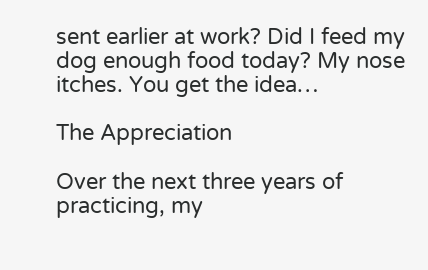sent earlier at work? Did I feed my dog enough food today? My nose itches. You get the idea…

The Appreciation

Over the next three years of practicing, my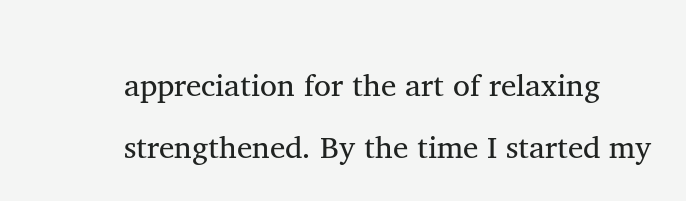appreciation for the art of relaxing strengthened. By the time I started my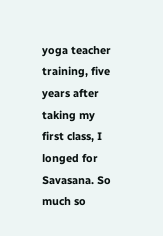yoga teacher training, five years after taking my first class, I longed for Savasana. So much so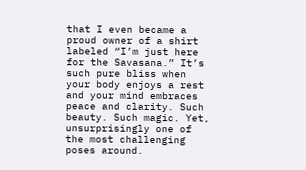that I even became a proud owner of a shirt labeled “I’m just here for the Savasana.” It’s such pure bliss when your body enjoys a rest and your mind embraces peace and clarity. Such beauty. Such magic. Yet, unsurprisingly one of the most challenging poses around.